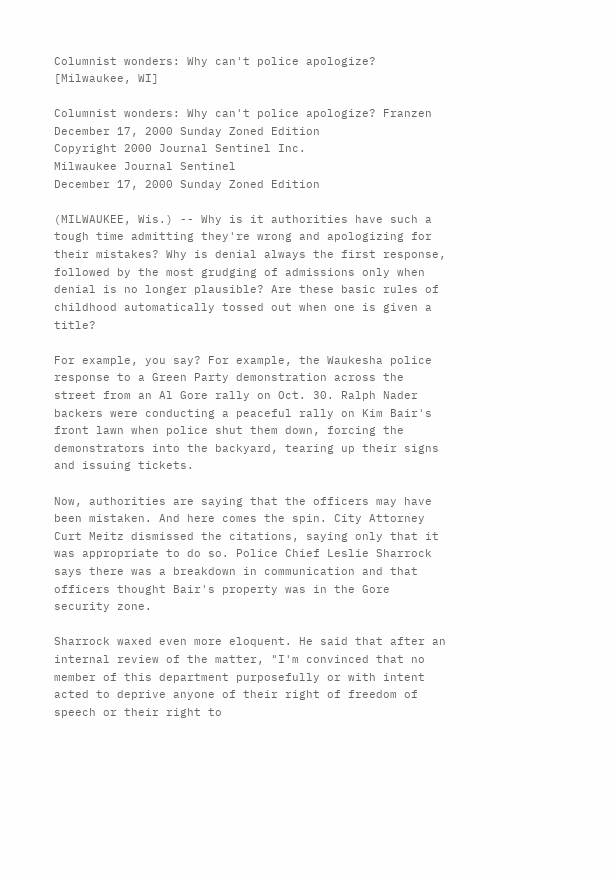Columnist wonders: Why can't police apologize?
[Milwaukee, WI]

Columnist wonders: Why can't police apologize? Franzen
December 17, 2000 Sunday Zoned Edition
Copyright 2000 Journal Sentinel Inc.
Milwaukee Journal Sentinel
December 17, 2000 Sunday Zoned Edition

(MILWAUKEE, Wis.) -- Why is it authorities have such a tough time admitting they're wrong and apologizing for their mistakes? Why is denial always the first response, followed by the most grudging of admissions only when denial is no longer plausible? Are these basic rules of childhood automatically tossed out when one is given a title?

For example, you say? For example, the Waukesha police response to a Green Party demonstration across the street from an Al Gore rally on Oct. 30. Ralph Nader backers were conducting a peaceful rally on Kim Bair's front lawn when police shut them down, forcing the demonstrators into the backyard, tearing up their signs and issuing tickets.

Now, authorities are saying that the officers may have been mistaken. And here comes the spin. City Attorney Curt Meitz dismissed the citations, saying only that it was appropriate to do so. Police Chief Leslie Sharrock says there was a breakdown in communication and that officers thought Bair's property was in the Gore security zone.

Sharrock waxed even more eloquent. He said that after an internal review of the matter, "I'm convinced that no member of this department purposefully or with intent acted to deprive anyone of their right of freedom of speech or their right to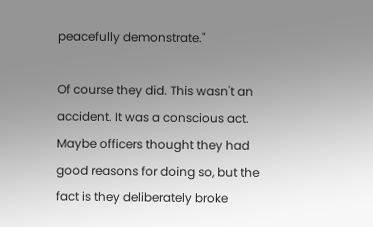peacefully demonstrate."

Of course they did. This wasn't an accident. It was a conscious act. Maybe officers thought they had good reasons for doing so, but the fact is they deliberately broke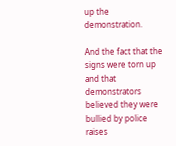up the demonstration.

And the fact that the signs were torn up and that demonstrators believed they were bullied by police raises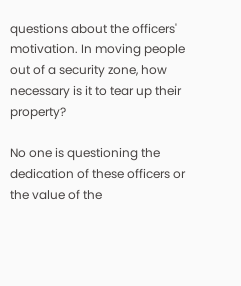questions about the officers' motivation. In moving people out of a security zone, how necessary is it to tear up their property?

No one is questioning the dedication of these officers or the value of the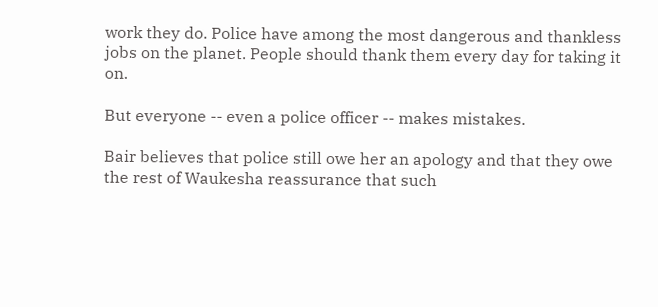work they do. Police have among the most dangerous and thankless jobs on the planet. People should thank them every day for taking it on.

But everyone -- even a police officer -- makes mistakes.

Bair believes that police still owe her an apology and that they owe the rest of Waukesha reassurance that such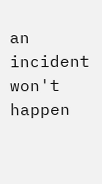an incident won't happen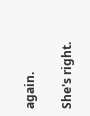again.

She's right.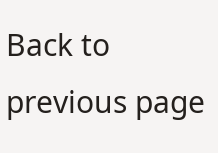Back to previous page